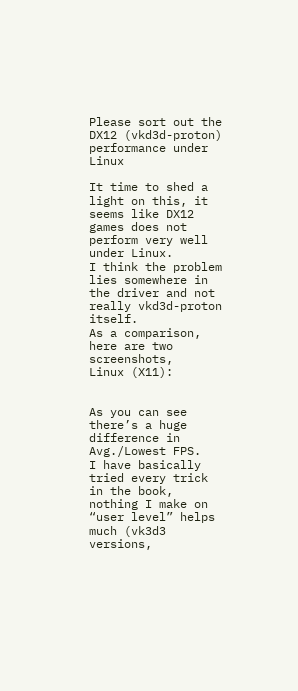Please sort out the DX12 (vkd3d-proton) performance under Linux

It time to shed a light on this, it seems like DX12 games does not perform very well under Linux.
I think the problem lies somewhere in the driver and not really vkd3d-proton itself.
As a comparison, here are two screenshots,
Linux (X11):


As you can see there’s a huge difference in Avg./Lowest FPS.
I have basically tried every trick in the book, nothing I make on “user level” helps much (vk3d3 versions,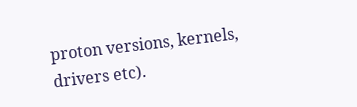proton versions, kernels, drivers etc).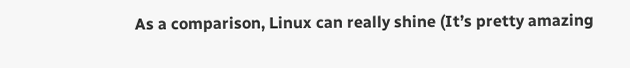As a comparison, Linux can really shine (It’s pretty amazing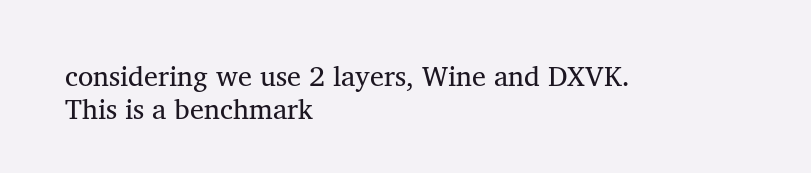considering we use 2 layers, Wine and DXVK.
This is a benchmark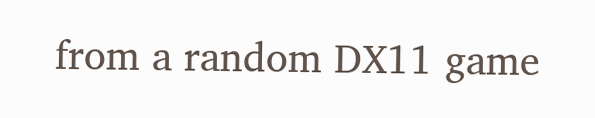from a random DX11 game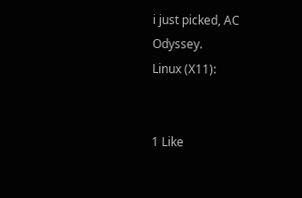i just picked, AC Odyssey.
Linux (X11):


1 Like